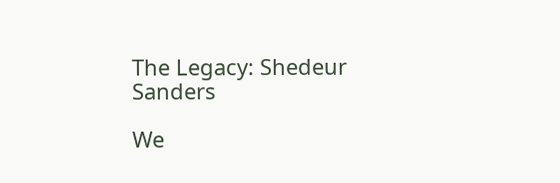The Legacy: Shedeur Sanders

We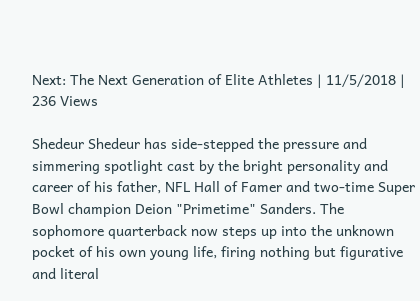Next: The Next Generation of Elite Athletes | 11/5/2018 | 236 Views

Shedeur Shedeur has side-stepped the pressure and simmering spotlight cast by the bright personality and career of his father, NFL Hall of Famer and two-time Super Bowl champion Deion "Primetime" Sanders. The sophomore quarterback now steps up into the unknown pocket of his own young life, firing nothing but figurative and literal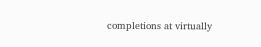completions at virtually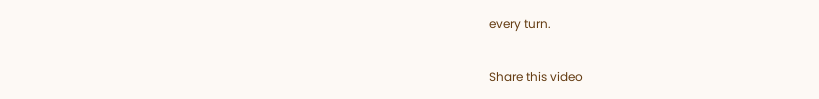every turn.

Share this video